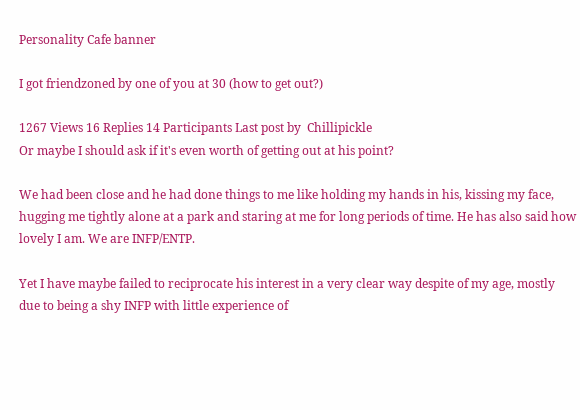Personality Cafe banner

I got friendzoned by one of you at 30 (how to get out?)

1267 Views 16 Replies 14 Participants Last post by  Chillipickle
Or maybe I should ask if it's even worth of getting out at his point?

We had been close and he had done things to me like holding my hands in his, kissing my face, hugging me tightly alone at a park and staring at me for long periods of time. He has also said how lovely I am. We are INFP/ENTP.

Yet I have maybe failed to reciprocate his interest in a very clear way despite of my age, mostly due to being a shy INFP with little experience of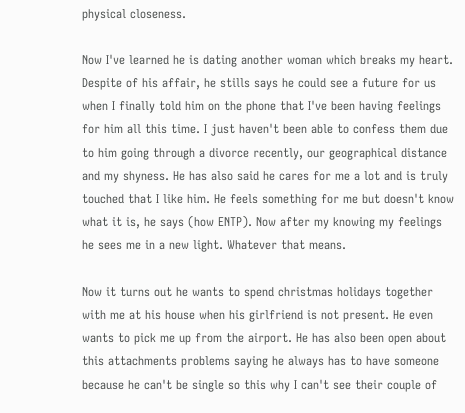physical closeness.

Now I've learned he is dating another woman which breaks my heart. Despite of his affair, he stills says he could see a future for us when I finally told him on the phone that I've been having feelings for him all this time. I just haven't been able to confess them due to him going through a divorce recently, our geographical distance and my shyness. He has also said he cares for me a lot and is truly touched that I like him. He feels something for me but doesn't know what it is, he says (how ENTP). Now after my knowing my feelings he sees me in a new light. Whatever that means.

Now it turns out he wants to spend christmas holidays together with me at his house when his girlfriend is not present. He even wants to pick me up from the airport. He has also been open about this attachments problems saying he always has to have someone because he can't be single so this why I can't see their couple of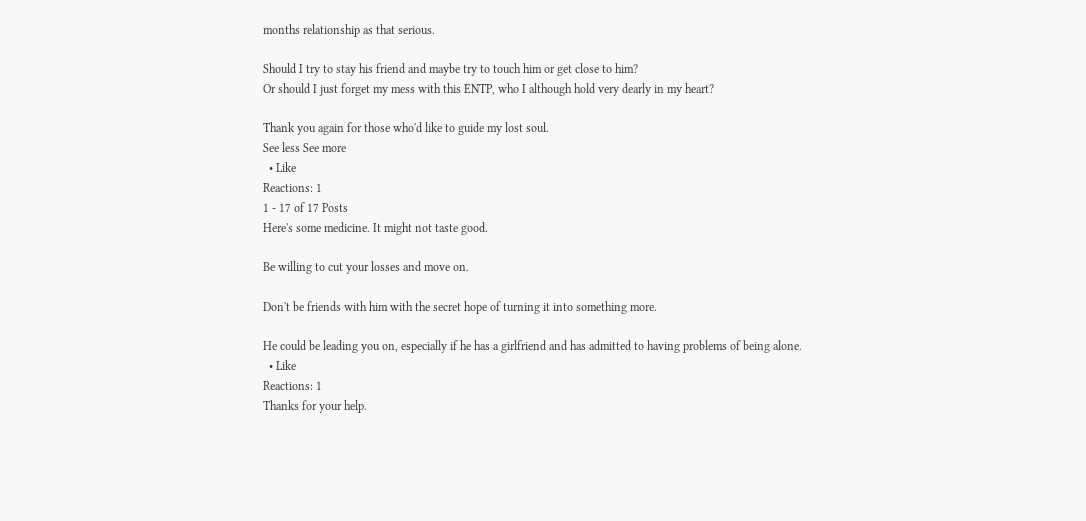months relationship as that serious.

Should I try to stay his friend and maybe try to touch him or get close to him?
Or should I just forget my mess with this ENTP, who I although hold very dearly in my heart?

Thank you again for those who'd like to guide my lost soul.
See less See more
  • Like
Reactions: 1
1 - 17 of 17 Posts
Here's some medicine. It might not taste good.

Be willing to cut your losses and move on.

Don't be friends with him with the secret hope of turning it into something more.

He could be leading you on, especially if he has a girlfriend and has admitted to having problems of being alone.
  • Like
Reactions: 1
Thanks for your help.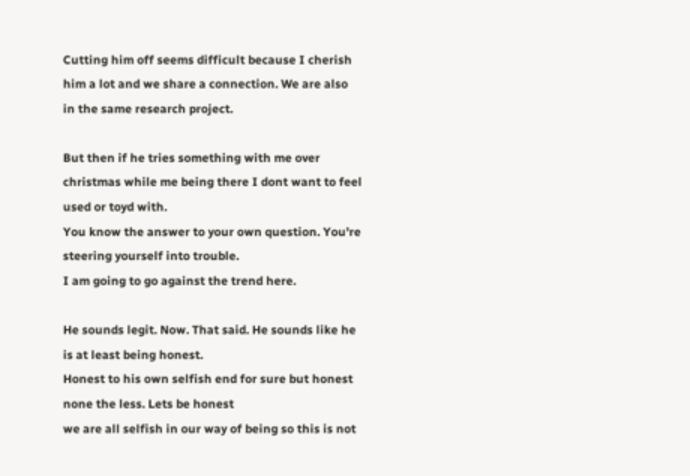Cutting him off seems difficult because I cherish him a lot and we share a connection. We are also in the same research project.

But then if he tries something with me over christmas while me being there I dont want to feel used or toyd with.
You know the answer to your own question. You're steering yourself into trouble.
I am going to go against the trend here.

He sounds legit. Now. That said. He sounds like he is at least being honest.
Honest to his own selfish end for sure but honest none the less. Lets be honest
we are all selfish in our way of being so this is not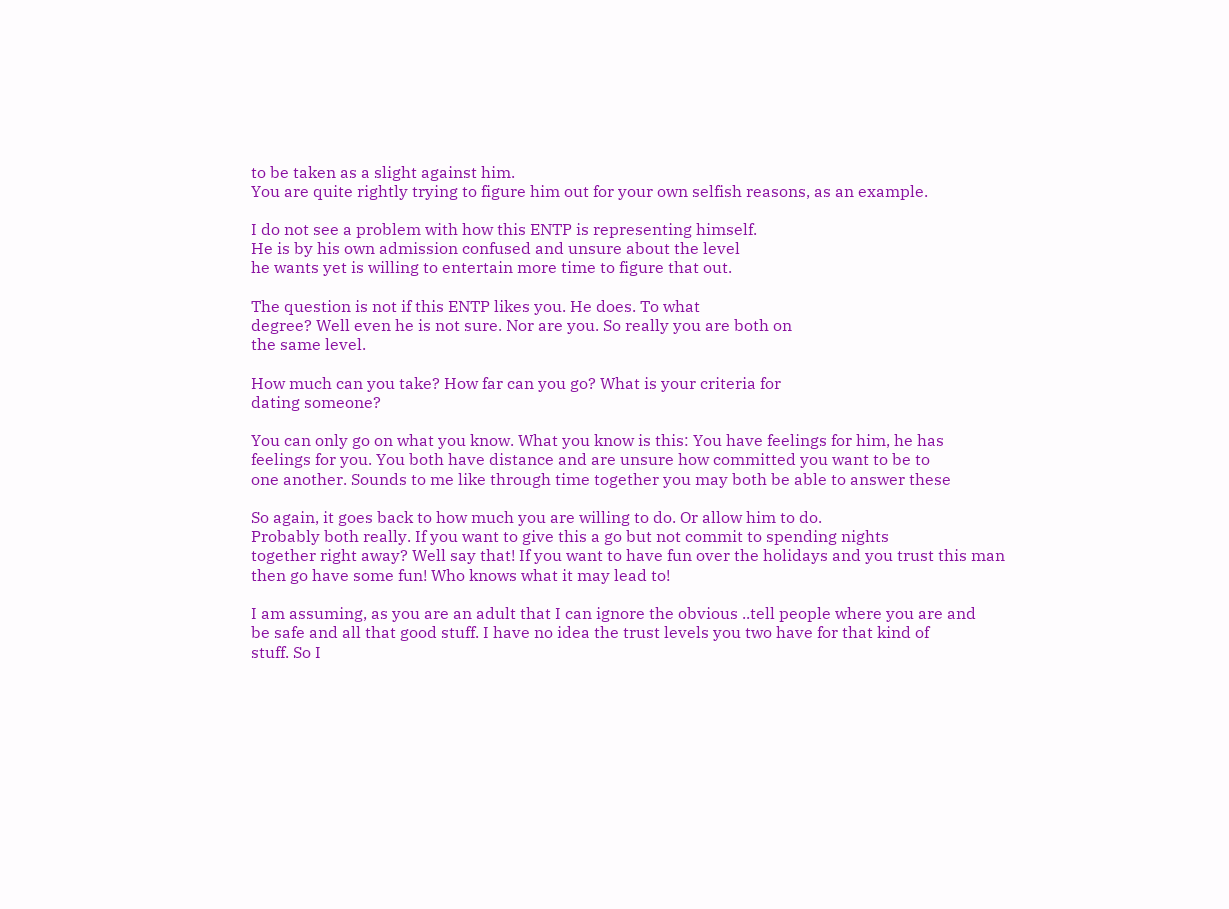to be taken as a slight against him.
You are quite rightly trying to figure him out for your own selfish reasons, as an example.

I do not see a problem with how this ENTP is representing himself.
He is by his own admission confused and unsure about the level
he wants yet is willing to entertain more time to figure that out.

The question is not if this ENTP likes you. He does. To what
degree? Well even he is not sure. Nor are you. So really you are both on
the same level.

How much can you take? How far can you go? What is your criteria for
dating someone?

You can only go on what you know. What you know is this: You have feelings for him, he has
feelings for you. You both have distance and are unsure how committed you want to be to
one another. Sounds to me like through time together you may both be able to answer these

So again, it goes back to how much you are willing to do. Or allow him to do.
Probably both really. If you want to give this a go but not commit to spending nights
together right away? Well say that! If you want to have fun over the holidays and you trust this man
then go have some fun! Who knows what it may lead to!

I am assuming, as you are an adult that I can ignore the obvious ..tell people where you are and
be safe and all that good stuff. I have no idea the trust levels you two have for that kind of
stuff. So I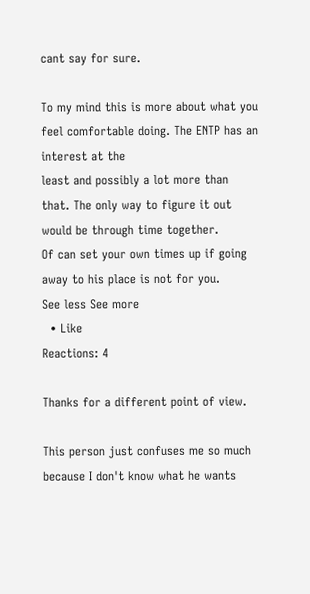cant say for sure.

To my mind this is more about what you feel comfortable doing. The ENTP has an interest at the
least and possibly a lot more than that. The only way to figure it out would be through time together.
Of can set your own times up if going away to his place is not for you.
See less See more
  • Like
Reactions: 4

Thanks for a different point of view.

This person just confuses me so much because I don't know what he wants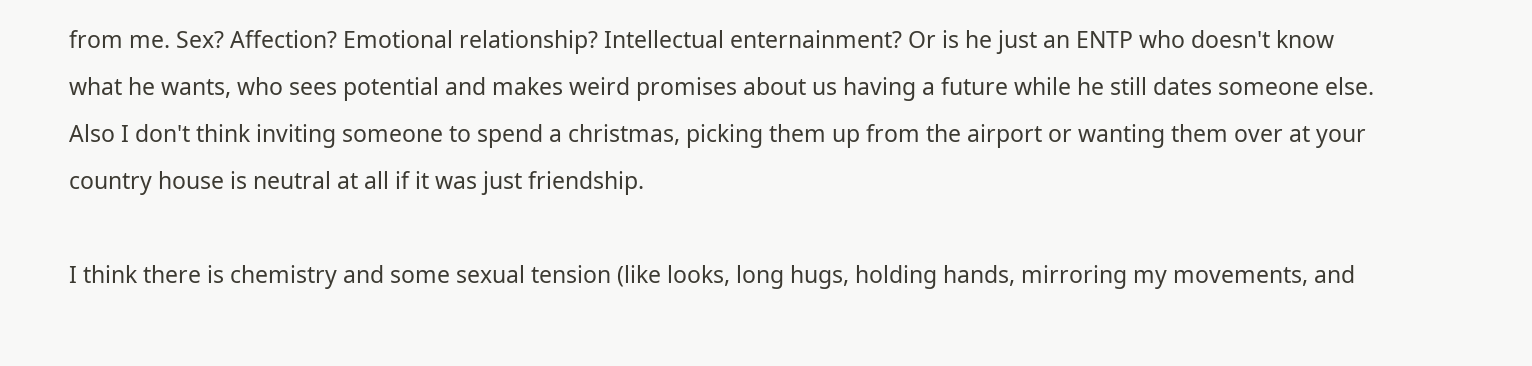from me. Sex? Affection? Emotional relationship? Intellectual enternainment? Or is he just an ENTP who doesn't know what he wants, who sees potential and makes weird promises about us having a future while he still dates someone else. Also I don't think inviting someone to spend a christmas, picking them up from the airport or wanting them over at your country house is neutral at all if it was just friendship.

I think there is chemistry and some sexual tension (like looks, long hugs, holding hands, mirroring my movements, and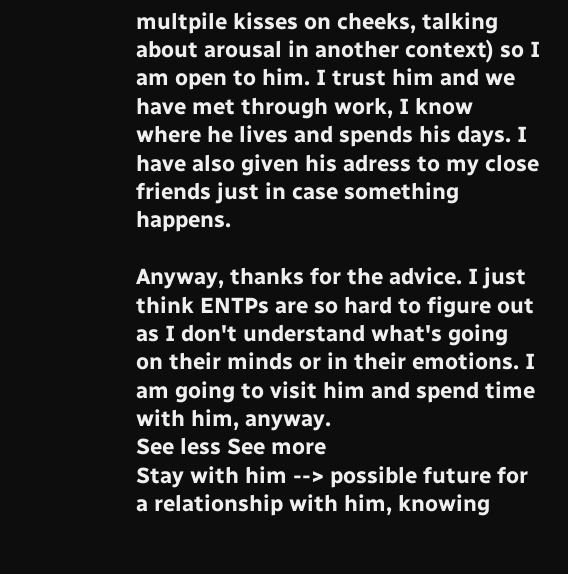multpile kisses on cheeks, talking about arousal in another context) so I am open to him. I trust him and we have met through work, I know where he lives and spends his days. I have also given his adress to my close friends just in case something happens.

Anyway, thanks for the advice. I just think ENTPs are so hard to figure out as I don't understand what's going on their minds or in their emotions. I am going to visit him and spend time with him, anyway.
See less See more
Stay with him --> possible future for a relationship with him, knowing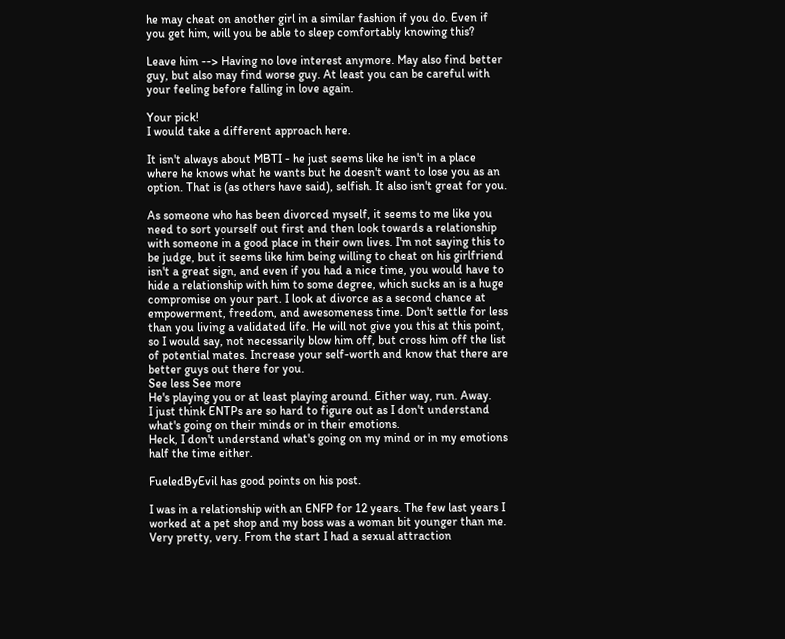he may cheat on another girl in a similar fashion if you do. Even if you get him, will you be able to sleep comfortably knowing this?

Leave him --> Having no love interest anymore. May also find better guy, but also may find worse guy. At least you can be careful with your feeling before falling in love again.

Your pick!
I would take a different approach here.

It isn't always about MBTI - he just seems like he isn't in a place where he knows what he wants but he doesn't want to lose you as an option. That is (as others have said), selfish. It also isn't great for you.

As someone who has been divorced myself, it seems to me like you need to sort yourself out first and then look towards a relationship with someone in a good place in their own lives. I'm not saying this to be judge, but it seems like him being willing to cheat on his girlfriend isn't a great sign, and even if you had a nice time, you would have to hide a relationship with him to some degree, which sucks an is a huge compromise on your part. I look at divorce as a second chance at empowerment, freedom, and awesomeness time. Don't settle for less than you living a validated life. He will not give you this at this point, so I would say, not necessarily blow him off, but cross him off the list of potential mates. Increase your self-worth and know that there are better guys out there for you.
See less See more
He's playing you or at least playing around. Either way, run. Away.
I just think ENTPs are so hard to figure out as I don't understand what's going on their minds or in their emotions.
Heck, I don't understand what's going on my mind or in my emotions half the time either.

FueledByEvil has good points on his post.

I was in a relationship with an ENFP for 12 years. The few last years I worked at a pet shop and my boss was a woman bit younger than me. Very pretty, very. From the start I had a sexual attraction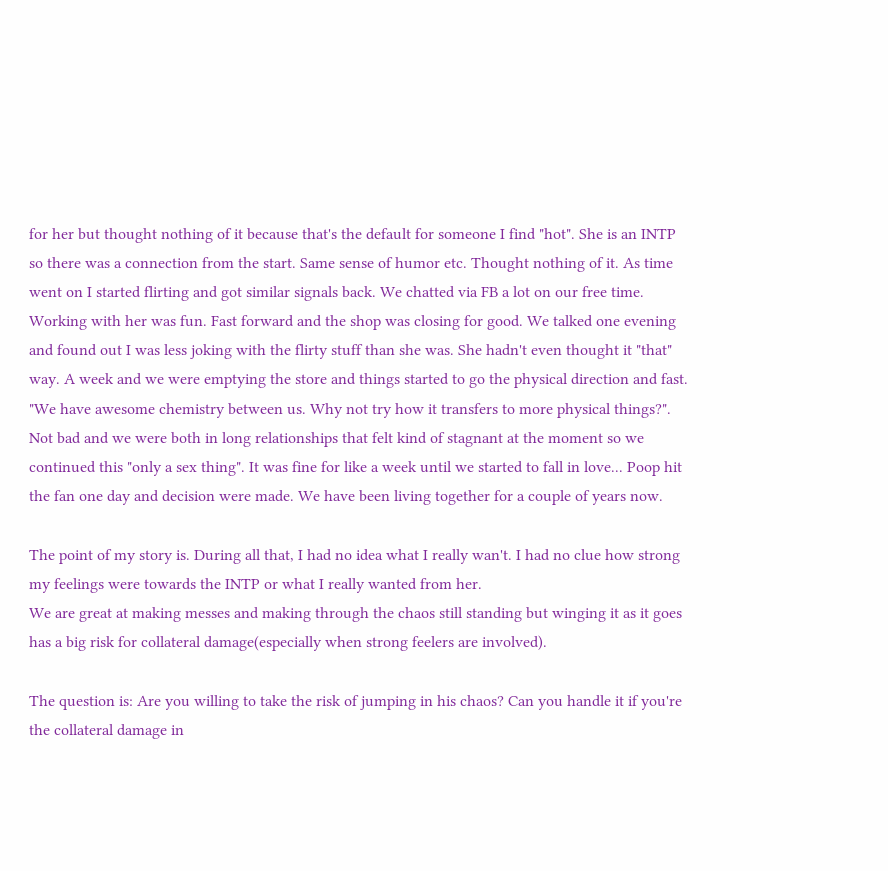for her but thought nothing of it because that's the default for someone I find "hot". She is an INTP so there was a connection from the start. Same sense of humor etc. Thought nothing of it. As time went on I started flirting and got similar signals back. We chatted via FB a lot on our free time. Working with her was fun. Fast forward and the shop was closing for good. We talked one evening and found out I was less joking with the flirty stuff than she was. She hadn't even thought it "that" way. A week and we were emptying the store and things started to go the physical direction and fast. "We have awesome chemistry between us. Why not try how it transfers to more physical things?". Not bad and we were both in long relationships that felt kind of stagnant at the moment so we continued this "only a sex thing". It was fine for like a week until we started to fall in love... Poop hit the fan one day and decision were made. We have been living together for a couple of years now.

The point of my story is. During all that, I had no idea what I really wan't. I had no clue how strong my feelings were towards the INTP or what I really wanted from her.
We are great at making messes and making through the chaos still standing but winging it as it goes has a big risk for collateral damage(especially when strong feelers are involved).

The question is: Are you willing to take the risk of jumping in his chaos? Can you handle it if you're the collateral damage in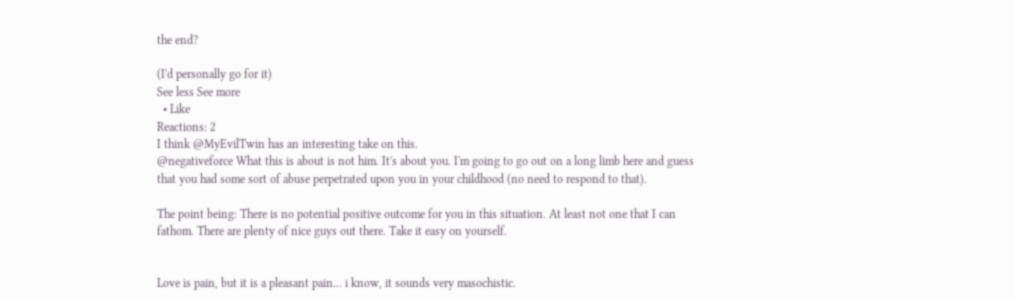the end?

(I'd personally go for it)
See less See more
  • Like
Reactions: 2
I think @MyEvilTwin has an interesting take on this.
@negativeforce What this is about is not him. It's about you. I'm going to go out on a long limb here and guess that you had some sort of abuse perpetrated upon you in your childhood (no need to respond to that).

The point being: There is no potential positive outcome for you in this situation. At least not one that I can fathom. There are plenty of nice guys out there. Take it easy on yourself.


Love is pain, but it is a pleasant pain... i know, it sounds very masochistic.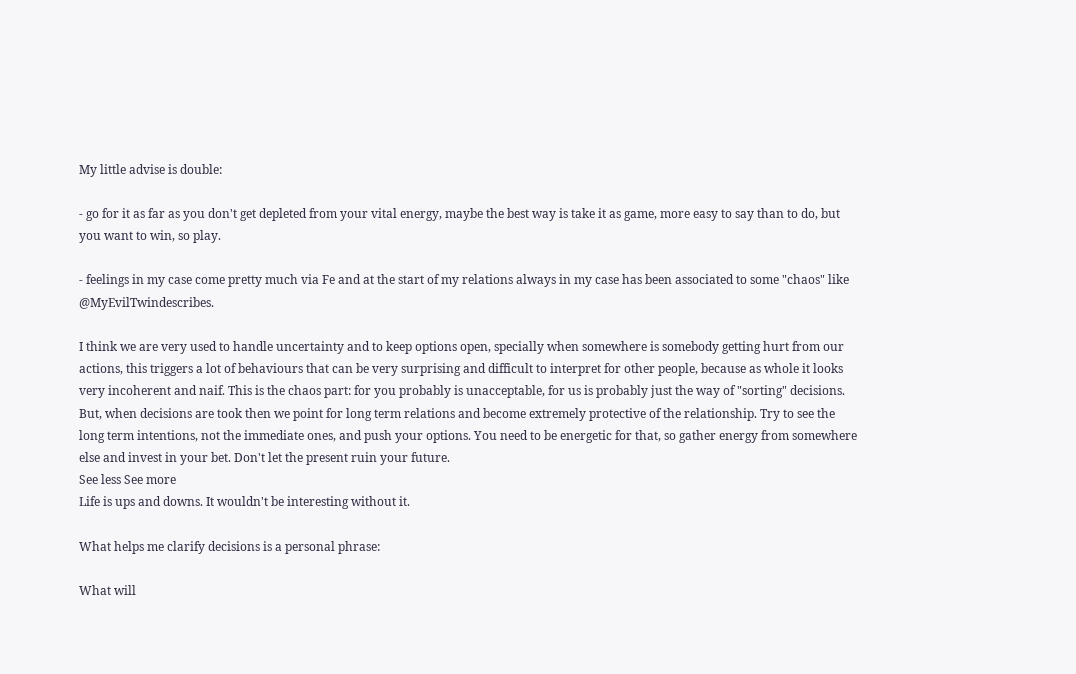My little advise is double:

- go for it as far as you don't get depleted from your vital energy, maybe the best way is take it as game, more easy to say than to do, but you want to win, so play.

- feelings in my case come pretty much via Fe and at the start of my relations always in my case has been associated to some "chaos" like @MyEvilTwindescribes.

I think we are very used to handle uncertainty and to keep options open, specially when somewhere is somebody getting hurt from our actions, this triggers a lot of behaviours that can be very surprising and difficult to interpret for other people, because as whole it looks very incoherent and naif. This is the chaos part: for you probably is unacceptable, for us is probably just the way of "sorting" decisions. But, when decisions are took then we point for long term relations and become extremely protective of the relationship. Try to see the long term intentions, not the immediate ones, and push your options. You need to be energetic for that, so gather energy from somewhere else and invest in your bet. Don't let the present ruin your future.
See less See more
Life is ups and downs. It wouldn't be interesting without it.

What helps me clarify decisions is a personal phrase:

What will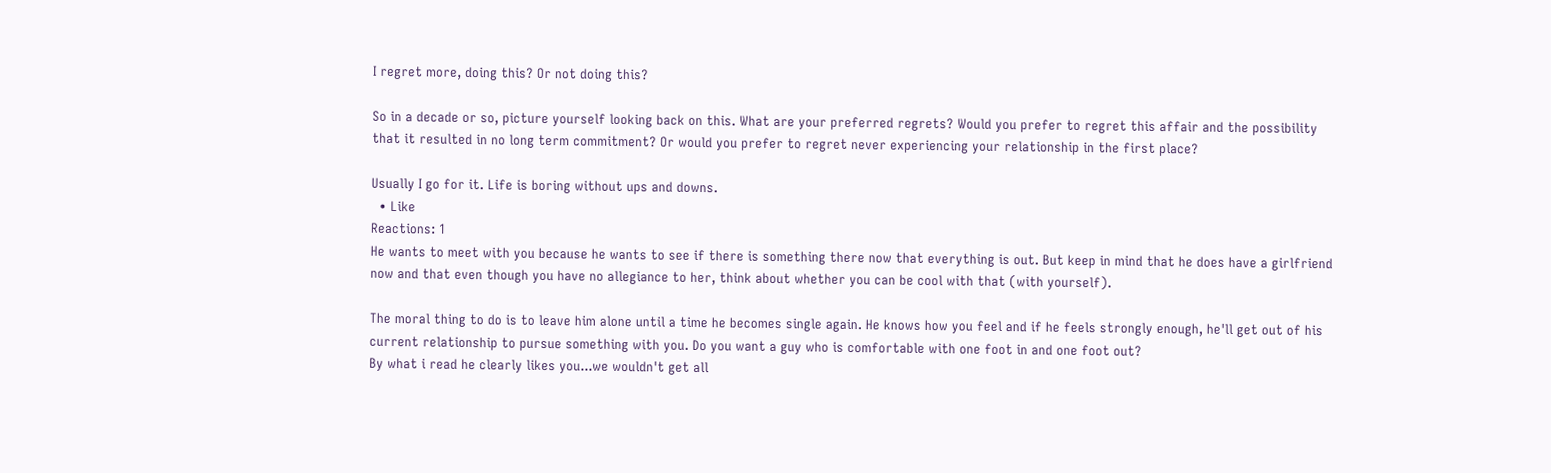I regret more, doing this? Or not doing this?

So in a decade or so, picture yourself looking back on this. What are your preferred regrets? Would you prefer to regret this affair and the possibility that it resulted in no long term commitment? Or would you prefer to regret never experiencing your relationship in the first place?

Usually I go for it. Life is boring without ups and downs.
  • Like
Reactions: 1
He wants to meet with you because he wants to see if there is something there now that everything is out. But keep in mind that he does have a girlfriend now and that even though you have no allegiance to her, think about whether you can be cool with that (with yourself).

The moral thing to do is to leave him alone until a time he becomes single again. He knows how you feel and if he feels strongly enough, he'll get out of his current relationship to pursue something with you. Do you want a guy who is comfortable with one foot in and one foot out?
By what i read he clearly likes you...we wouldn't get all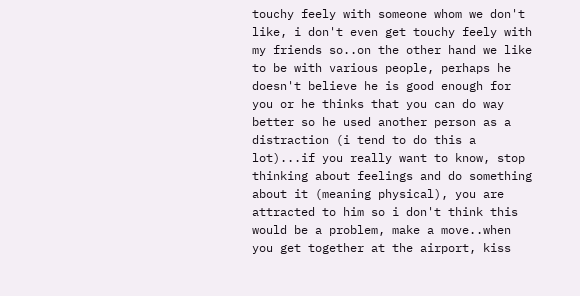touchy feely with someone whom we don't like, i don't even get touchy feely with my friends so..on the other hand we like to be with various people, perhaps he doesn't believe he is good enough for you or he thinks that you can do way better so he used another person as a distraction (i tend to do this a lot)...if you really want to know, stop thinking about feelings and do something about it (meaning physical), you are attracted to him so i don't think this would be a problem, make a move..when you get together at the airport, kiss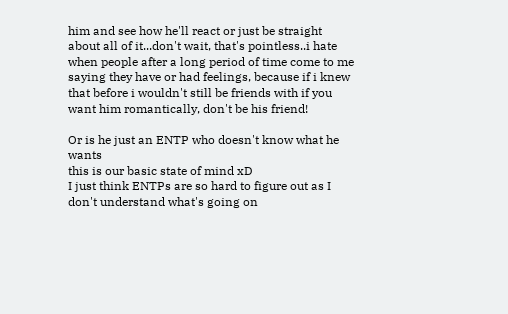him and see how he'll react or just be straight about all of it...don't wait, that's pointless..i hate when people after a long period of time come to me saying they have or had feelings, because if i knew that before i wouldn't still be friends with if you want him romantically, don't be his friend!

Or is he just an ENTP who doesn't know what he wants
this is our basic state of mind xD
I just think ENTPs are so hard to figure out as I don't understand what's going on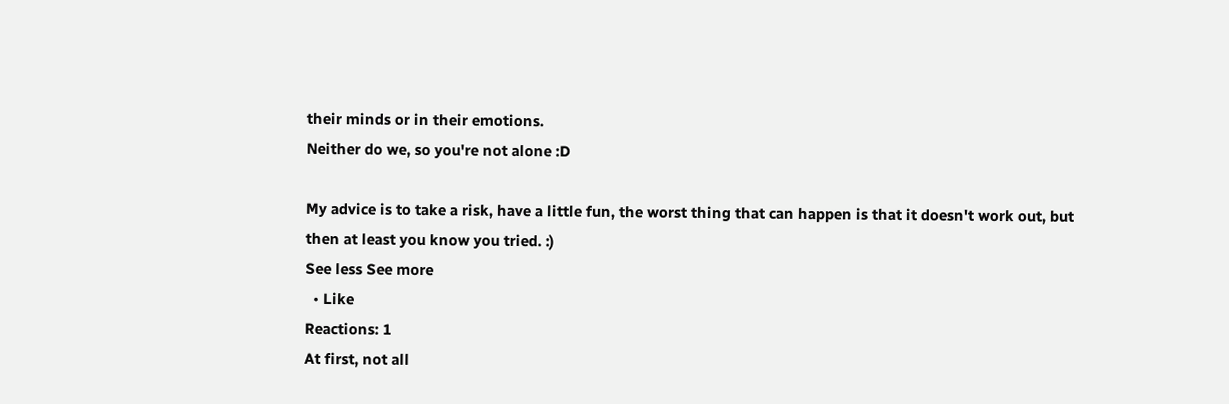their minds or in their emotions.
Neither do we, so you're not alone :D

My advice is to take a risk, have a little fun, the worst thing that can happen is that it doesn't work out, but then at least you know you tried. :)
See less See more
  • Like
Reactions: 1
At first, not all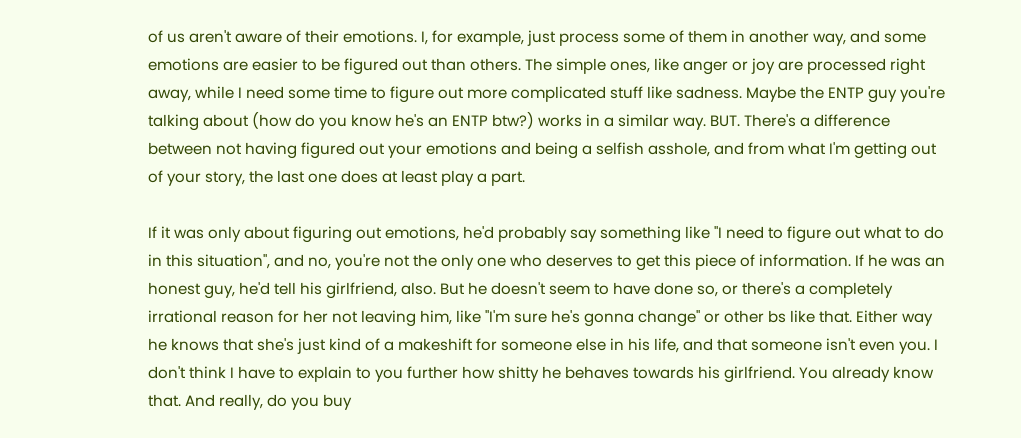of us aren't aware of their emotions. I, for example, just process some of them in another way, and some emotions are easier to be figured out than others. The simple ones, like anger or joy are processed right away, while I need some time to figure out more complicated stuff like sadness. Maybe the ENTP guy you're talking about (how do you know he's an ENTP btw?) works in a similar way. BUT. There's a difference between not having figured out your emotions and being a selfish asshole, and from what I'm getting out of your story, the last one does at least play a part.

If it was only about figuring out emotions, he'd probably say something like "I need to figure out what to do in this situation", and no, you're not the only one who deserves to get this piece of information. If he was an honest guy, he'd tell his girlfriend, also. But he doesn't seem to have done so, or there's a completely irrational reason for her not leaving him, like "I'm sure he's gonna change" or other bs like that. Either way he knows that she's just kind of a makeshift for someone else in his life, and that someone isn't even you. I don't think I have to explain to you further how shitty he behaves towards his girlfriend. You already know that. And really, do you buy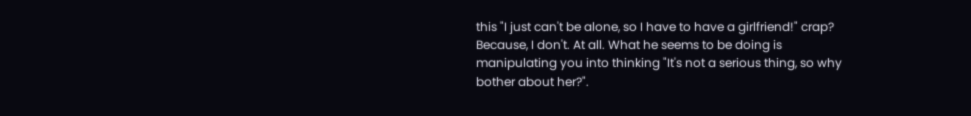this "I just can't be alone, so I have to have a girlfriend!" crap? Because, I don't. At all. What he seems to be doing is manipulating you into thinking "It's not a serious thing, so why bother about her?".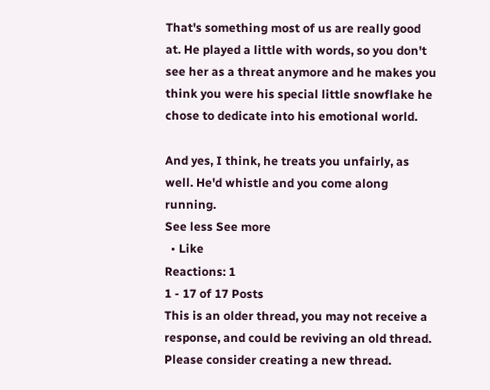That's something most of us are really good at. He played a little with words, so you don't see her as a threat anymore and he makes you think you were his special little snowflake he chose to dedicate into his emotional world.

And yes, I think, he treats you unfairly, as well. He'd whistle and you come along running.
See less See more
  • Like
Reactions: 1
1 - 17 of 17 Posts
This is an older thread, you may not receive a response, and could be reviving an old thread. Please consider creating a new thread.